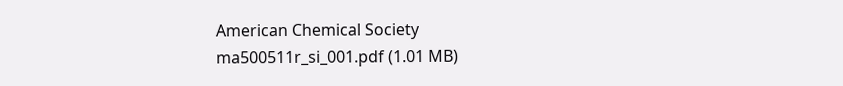American Chemical Society
ma500511r_si_001.pdf (1.01 MB)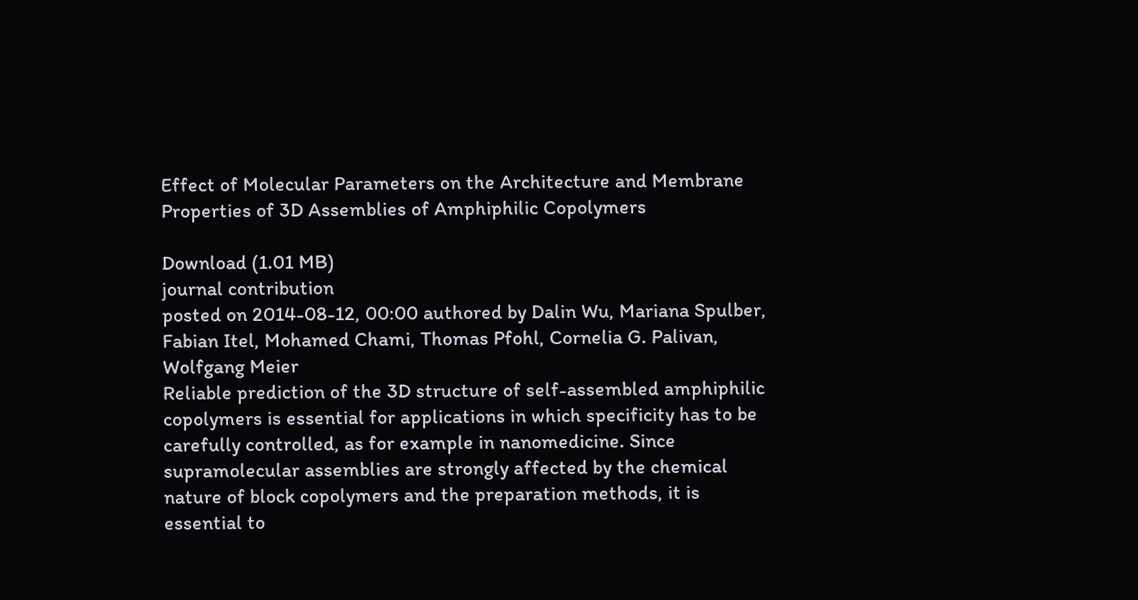Effect of Molecular Parameters on the Architecture and Membrane Properties of 3D Assemblies of Amphiphilic Copolymers

Download (1.01 MB)
journal contribution
posted on 2014-08-12, 00:00 authored by Dalin Wu, Mariana Spulber, Fabian Itel, Mohamed Chami, Thomas Pfohl, Cornelia G. Palivan, Wolfgang Meier
Reliable prediction of the 3D structure of self-assembled amphiphilic copolymers is essential for applications in which specificity has to be carefully controlled, as for example in nanomedicine. Since supramolecular assemblies are strongly affected by the chemical nature of block copolymers and the preparation methods, it is essential to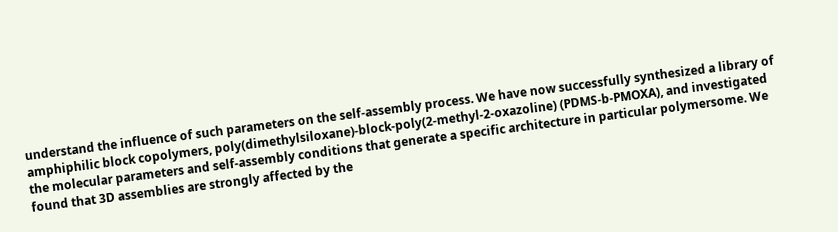understand the influence of such parameters on the self-assembly process. We have now successfully synthesized a library of amphiphilic block copolymers, poly(dimethylsiloxane)-block-poly(2-methyl-2-oxazoline) (PDMS-b-PMOXA), and investigated the molecular parameters and self-assembly conditions that generate a specific architecture in particular polymersome. We found that 3D assemblies are strongly affected by the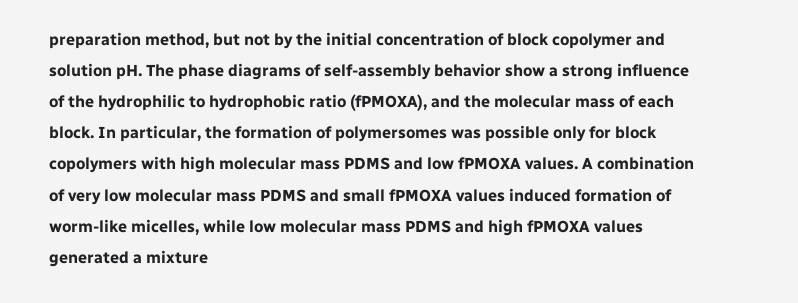preparation method, but not by the initial concentration of block copolymer and solution pH. The phase diagrams of self-assembly behavior show a strong influence of the hydrophilic to hydrophobic ratio (fPMOXA), and the molecular mass of each block. In particular, the formation of polymersomes was possible only for block copolymers with high molecular mass PDMS and low fPMOXA values. A combination of very low molecular mass PDMS and small fPMOXA values induced formation of worm-like micelles, while low molecular mass PDMS and high fPMOXA values generated a mixture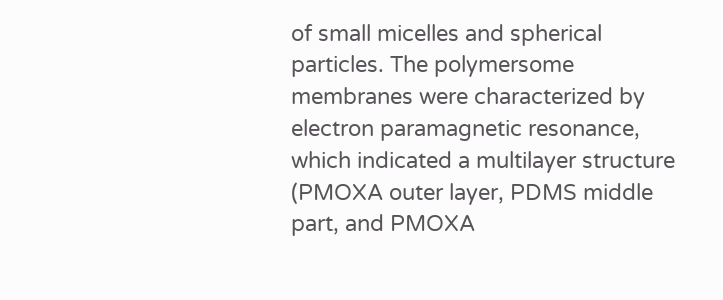of small micelles and spherical particles. The polymersome membranes were characterized by electron paramagnetic resonance, which indicated a multilayer structure (PMOXA outer layer, PDMS middle part, and PMOXA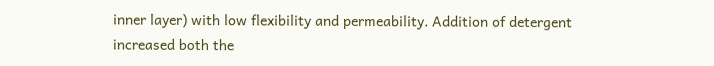inner layer) with low flexibility and permeability. Addition of detergent increased both the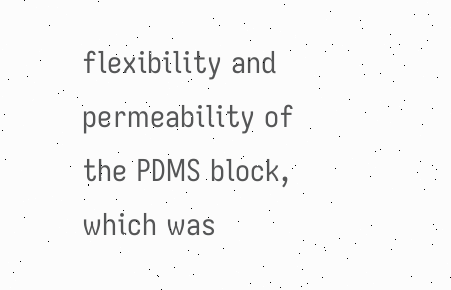flexibility and permeability of the PDMS block, which was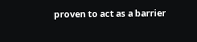proven to act as a barrier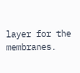layer for the membranes.